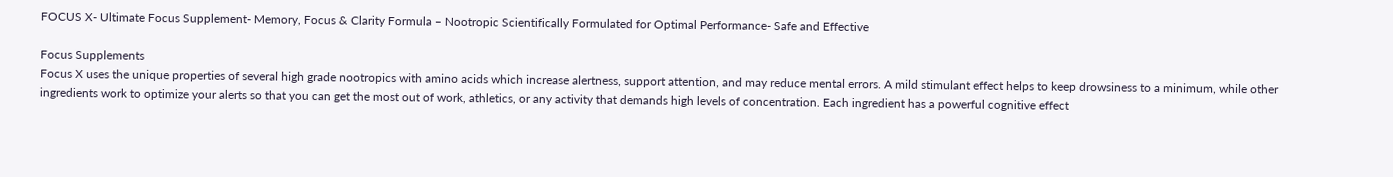FOCUS X- Ultimate Focus Supplement- Memory, Focus & Clarity Formula – Nootropic Scientifically Formulated for Optimal Performance- Safe and Effective

Focus Supplements
Focus X uses the unique properties of several high grade nootropics with amino acids which increase alertness, support attention, and may reduce mental errors. A mild stimulant effect helps to keep drowsiness to a minimum, while other ingredients work to optimize your alerts so that you can get the most out of work, athletics, or any activity that demands high levels of concentration. Each ingredient has a powerful cognitive effect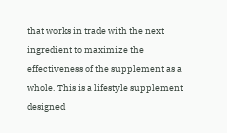that works in trade with the next ingredient to maximize the effectiveness of the supplement as a whole. This is a lifestyle supplement designed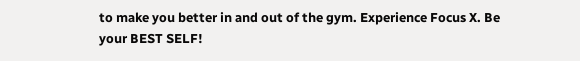to make you better in and out of the gym. Experience Focus X. Be your BEST SELF!